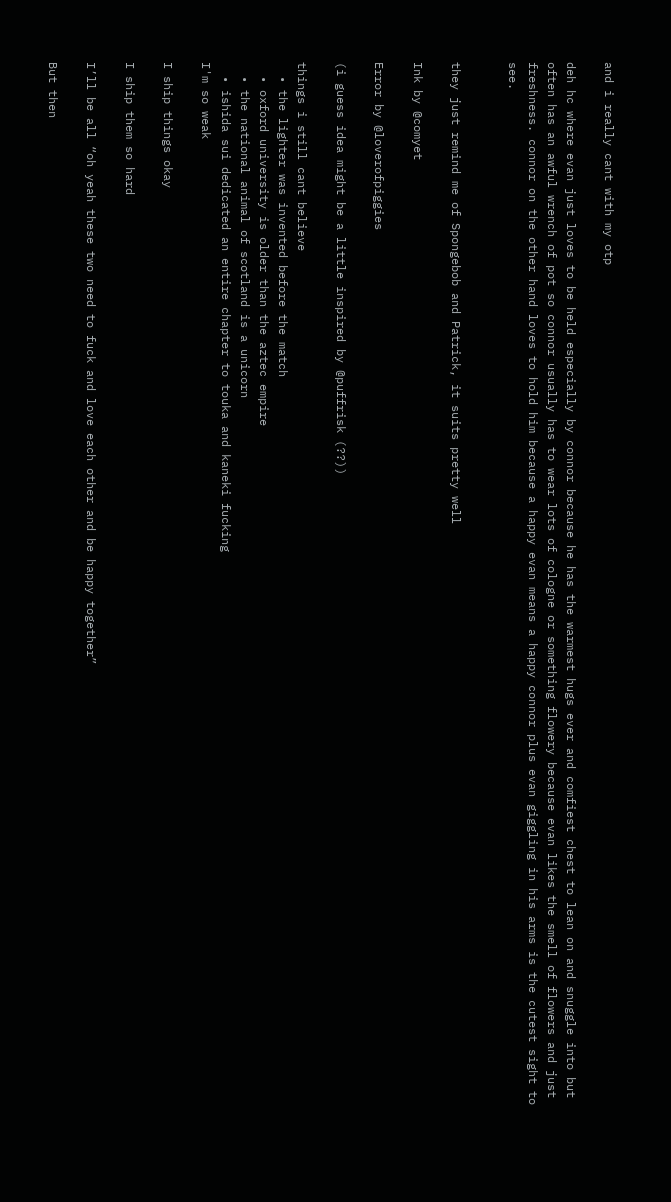and i really cant with my otp

deh hc where evan just loves to be held especially by connor because he has the warmest hugs ever and comfiest chest to lean on and snuggle into but often has an awful wrench of pot so connor usually has to wear lots of cologne or something flowery because evan likes the smell of flowers and just freshness. connor on the other hand loves to hold him because a happy evan means a happy connor plus evan giggling in his arms is the cutest sight to see.


they just remind me of Spongebob and Patrick, it suits pretty well

Ink by @comyet

Error by @loverofpiggies

(i guess idea might be a little inspired by @puffrisk (??))

things i still cant believe
  • the lighter was invented before the match
  • oxford university is older than the aztec empire
  • the national animal of scotland is a unicorn
  • ishida sui dedicated an entire chapter to touka and kaneki fucking
I'm so weak

I ship things okay

I ship them so hard

I’ll be all “oh yeah these two need to fuck and love each other and be happy together”

But then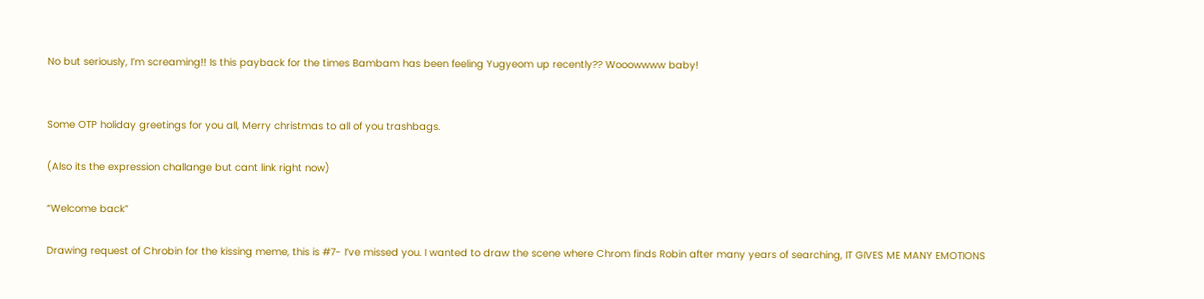No but seriously, I’m screaming!! Is this payback for the times Bambam has been feeling Yugyeom up recently?? Wooowwww baby!


Some OTP holiday greetings for you all, Merry christmas to all of you trashbags.

(Also its the expression challange but cant link right now)

“Welcome back”

Drawing request of Chrobin for the kissing meme, this is #7- I’ve missed you. I wanted to draw the scene where Chrom finds Robin after many years of searching, IT GIVES ME MANY EMOTIONS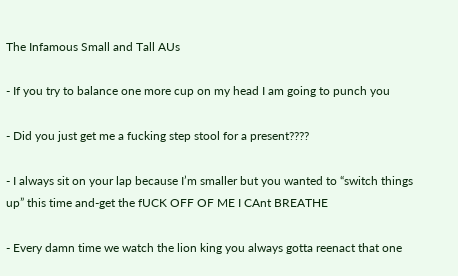The Infamous Small and Tall AUs

- If you try to balance one more cup on my head I am going to punch you

- Did you just get me a fucking step stool for a present????

- I always sit on your lap because I’m smaller but you wanted to “switch things up” this time and-get the fUCK OFF OF ME I CAnt BREATHE

- Every damn time we watch the lion king you always gotta reenact that one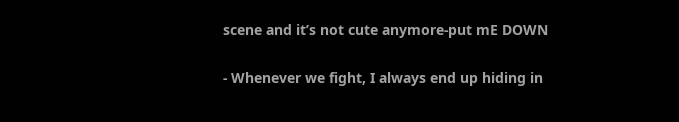scene and it’s not cute anymore-put mE DOWN

- Whenever we fight, I always end up hiding in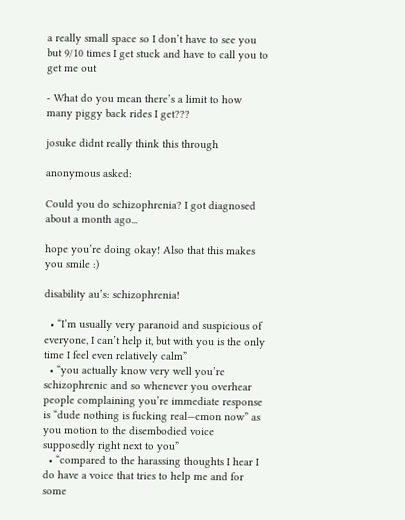a really small space so I don’t have to see you but 9/10 times I get stuck and have to call you to get me out

- What do you mean there’s a limit to how many piggy back rides I get???

josuke didnt really think this through

anonymous asked:

Could you do schizophrenia? I got diagnosed about a month ago...

hope you’re doing okay! Also that this makes you smile :)

disability au’s: schizophrenia!

  • “I’m usually very paranoid and suspicious of everyone, I can’t help it, but with you is the only time I feel even relatively calm”
  • “you actually know very well you’re schizophrenic and so whenever you overhear people complaining you’re immediate response is “dude nothing is fucking real—cmon now” as you motion to the disembodied voice supposedly right next to you”
  • “compared to the harassing thoughts I hear I do have a voice that tries to help me and for some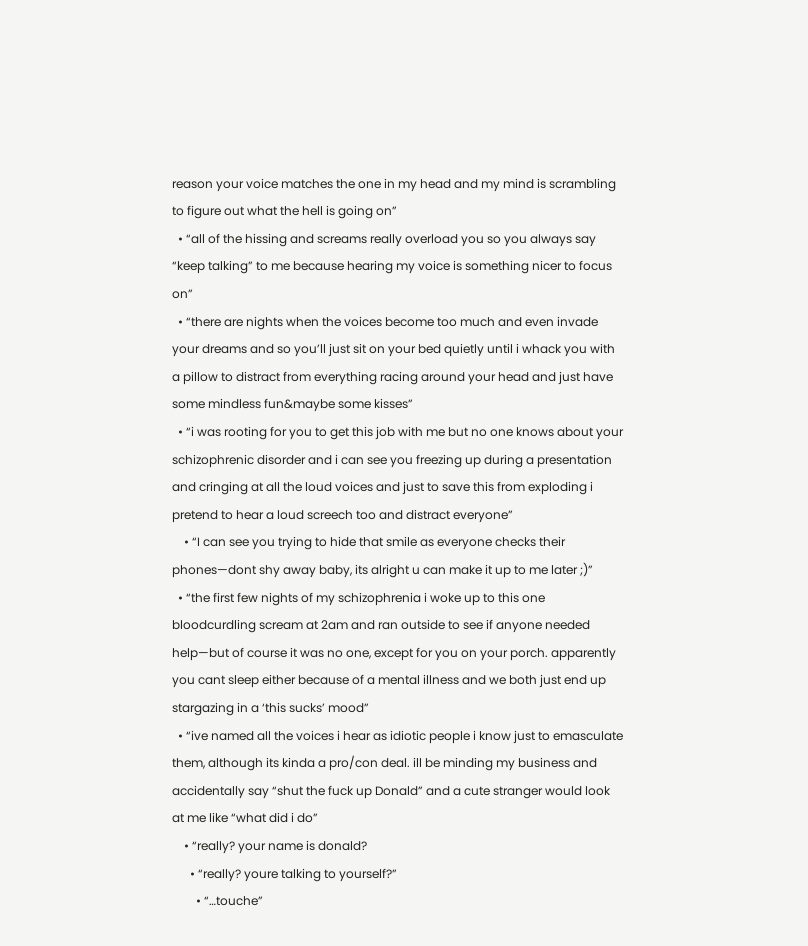reason your voice matches the one in my head and my mind is scrambling to figure out what the hell is going on”
  • “all of the hissing and screams really overload you so you always say “keep talking” to me because hearing my voice is something nicer to focus on”
  • “there are nights when the voices become too much and even invade your dreams and so you’ll just sit on your bed quietly until i whack you with a pillow to distract from everything racing around your head and just have some mindless fun&maybe some kisses”
  • “i was rooting for you to get this job with me but no one knows about your schizophrenic disorder and i can see you freezing up during a presentation and cringing at all the loud voices and just to save this from exploding i pretend to hear a loud screech too and distract everyone”
    • “I can see you trying to hide that smile as everyone checks their phones—dont shy away baby, its alright u can make it up to me later ;)”
  • “the first few nights of my schizophrenia i woke up to this one bloodcurdling scream at 2am and ran outside to see if anyone needed help—but of course it was no one, except for you on your porch. apparently you cant sleep either because of a mental illness and we both just end up stargazing in a ‘this sucks’ mood”
  • “ive named all the voices i hear as idiotic people i know just to emasculate them, although its kinda a pro/con deal. ill be minding my business and accidentally say “shut the fuck up Donald” and a cute stranger would look at me like “what did i do”
    • “really? your name is donald?
      • “really? youre talking to yourself?”
        • “…touche”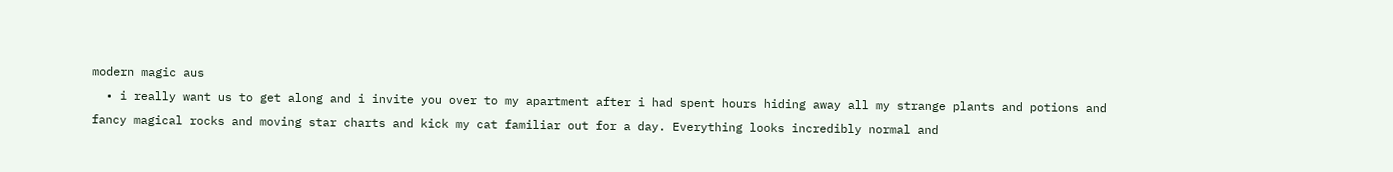modern magic aus
  • i really want us to get along and i invite you over to my apartment after i had spent hours hiding away all my strange plants and potions and fancy magical rocks and moving star charts and kick my cat familiar out for a day. Everything looks incredibly normal and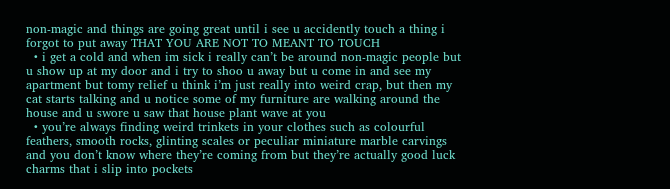non-magic and things are going great until i see u accidently touch a thing i forgot to put away THAT YOU ARE NOT TO MEANT TO TOUCH
  • i get a cold and when im sick i really can’t be around non-magic people but u show up at my door and i try to shoo u away but u come in and see my apartment but tomy relief u think i’m just really into weird crap, but then my cat starts talking and u notice some of my furniture are walking around the house and u swore u saw that house plant wave at you
  • you’re always finding weird trinkets in your clothes such as colourful feathers, smooth rocks, glinting scales or peculiar miniature marble carvings and you don’t know where they’re coming from but they’re actually good luck charms that i slip into pockets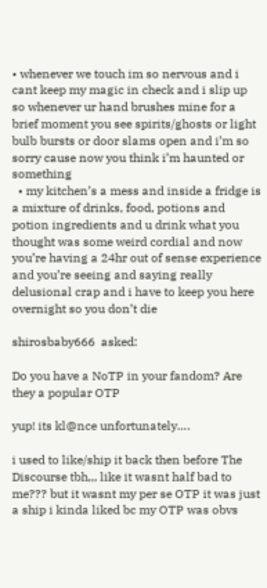• whenever we touch im so nervous and i cant keep my magic in check and i slip up so whenever ur hand brushes mine for a brief moment you see spirits/ghosts or light bulb bursts or door slams open and i’m so sorry cause now you think i’m haunted or something
  • my kitchen’s a mess and inside a fridge is a mixture of drinks, food, potions and potion ingredients and u drink what you thought was some weird cordial and now you’re having a 24hr out of sense experience and you’re seeing and saying really delusional crap and i have to keep you here overnight so you don’t die

shirosbaby666  asked:

Do you have a NoTP in your fandom? Are they a popular OTP

yup! its kl@nce unfortunately….

i used to like/ship it back then before The Discourse tbh,,, like it wasnt half bad to me??? but it wasnt my per se OTP it was just a ship i kinda liked bc my OTP was obvs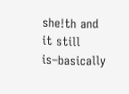she!th and it still is–basically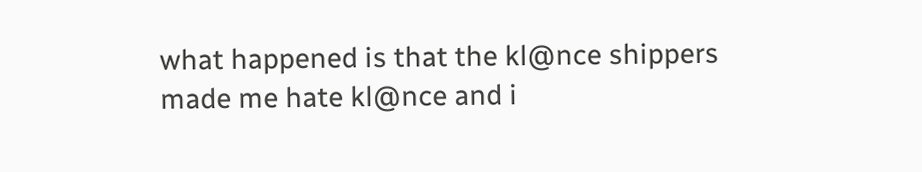what happened is that the kl@nce shippers made me hate kl@nce and i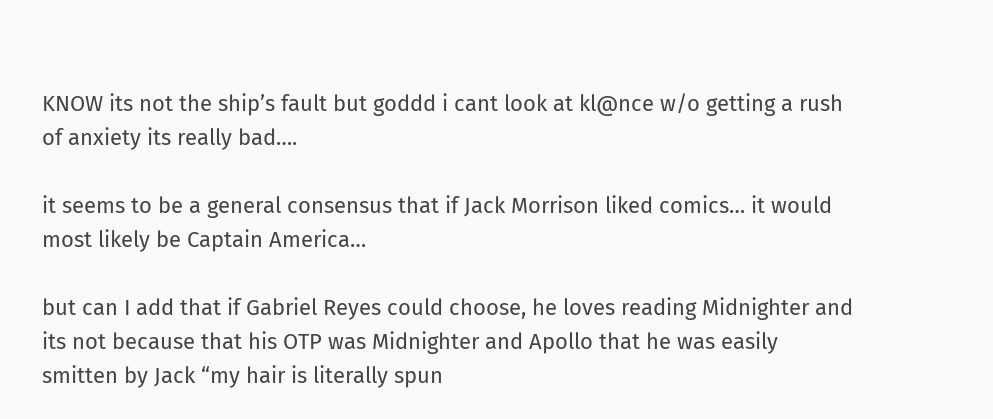KNOW its not the ship’s fault but goddd i cant look at kl@nce w/o getting a rush of anxiety its really bad….

it seems to be a general consensus that if Jack Morrison liked comics… it would most likely be Captain America…

but can I add that if Gabriel Reyes could choose, he loves reading Midnighter and its not because that his OTP was Midnighter and Apollo that he was easily smitten by Jack “my hair is literally spun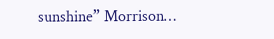sunshine” Morrison…